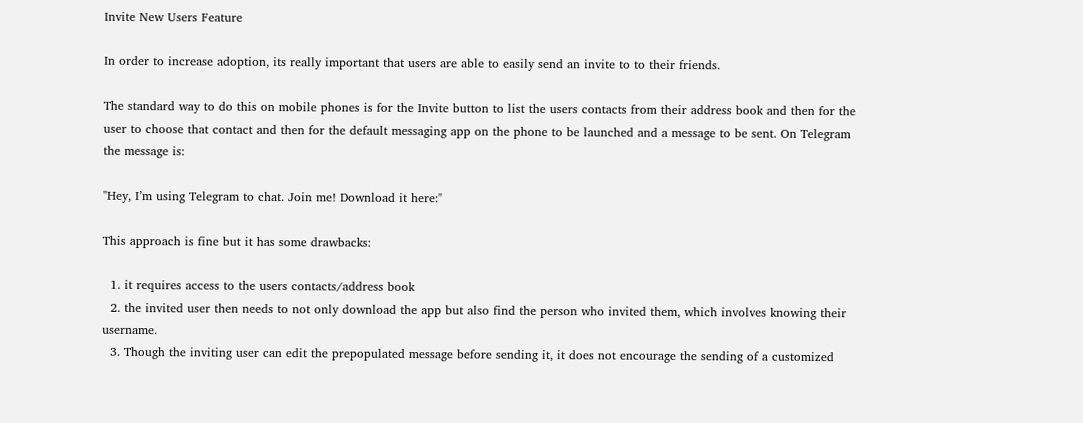Invite New Users Feature

In order to increase adoption, its really important that users are able to easily send an invite to to their friends.

The standard way to do this on mobile phones is for the Invite button to list the users contacts from their address book and then for the user to choose that contact and then for the default messaging app on the phone to be launched and a message to be sent. On Telegram the message is:

"Hey, I’m using Telegram to chat. Join me! Download it here:"

This approach is fine but it has some drawbacks:

  1. it requires access to the users contacts/address book
  2. the invited user then needs to not only download the app but also find the person who invited them, which involves knowing their username.
  3. Though the inviting user can edit the prepopulated message before sending it, it does not encourage the sending of a customized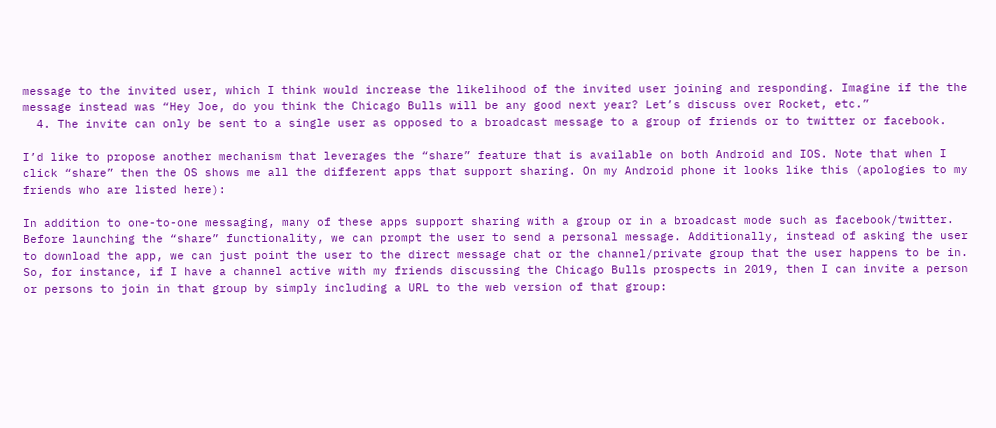message to the invited user, which I think would increase the likelihood of the invited user joining and responding. Imagine if the the message instead was “Hey Joe, do you think the Chicago Bulls will be any good next year? Let’s discuss over Rocket, etc.”
  4. The invite can only be sent to a single user as opposed to a broadcast message to a group of friends or to twitter or facebook.

I’d like to propose another mechanism that leverages the “share” feature that is available on both Android and IOS. Note that when I click “share” then the OS shows me all the different apps that support sharing. On my Android phone it looks like this (apologies to my friends who are listed here):

In addition to one-to-one messaging, many of these apps support sharing with a group or in a broadcast mode such as facebook/twitter. Before launching the “share” functionality, we can prompt the user to send a personal message. Additionally, instead of asking the user to download the app, we can just point the user to the direct message chat or the channel/private group that the user happens to be in. So, for instance, if I have a channel active with my friends discussing the Chicago Bulls prospects in 2019, then I can invite a person or persons to join in that group by simply including a URL to the web version of that group: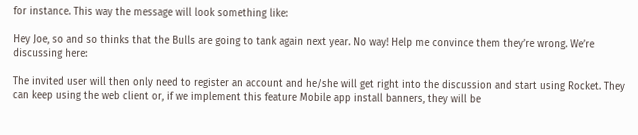for instance. This way the message will look something like:

Hey Joe, so and so thinks that the Bulls are going to tank again next year. No way! Help me convince them they’re wrong. We’re discussing here:

The invited user will then only need to register an account and he/she will get right into the discussion and start using Rocket. They can keep using the web client or, if we implement this feature Mobile app install banners, they will be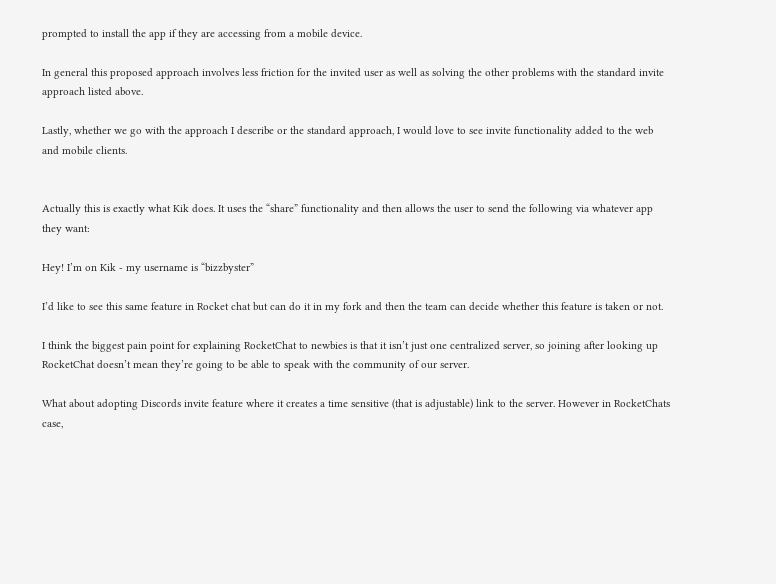prompted to install the app if they are accessing from a mobile device.

In general this proposed approach involves less friction for the invited user as well as solving the other problems with the standard invite approach listed above.

Lastly, whether we go with the approach I describe or the standard approach, I would love to see invite functionality added to the web and mobile clients.


Actually this is exactly what Kik does. It uses the “share” functionality and then allows the user to send the following via whatever app they want:

Hey! I’m on Kik - my username is “bizzbyster”

I’d like to see this same feature in Rocket chat but can do it in my fork and then the team can decide whether this feature is taken or not.

I think the biggest pain point for explaining RocketChat to newbies is that it isn’t just one centralized server, so joining after looking up RocketChat doesn’t mean they’re going to be able to speak with the community of our server.

What about adopting Discords invite feature where it creates a time sensitive (that is adjustable) link to the server. However in RocketChats case,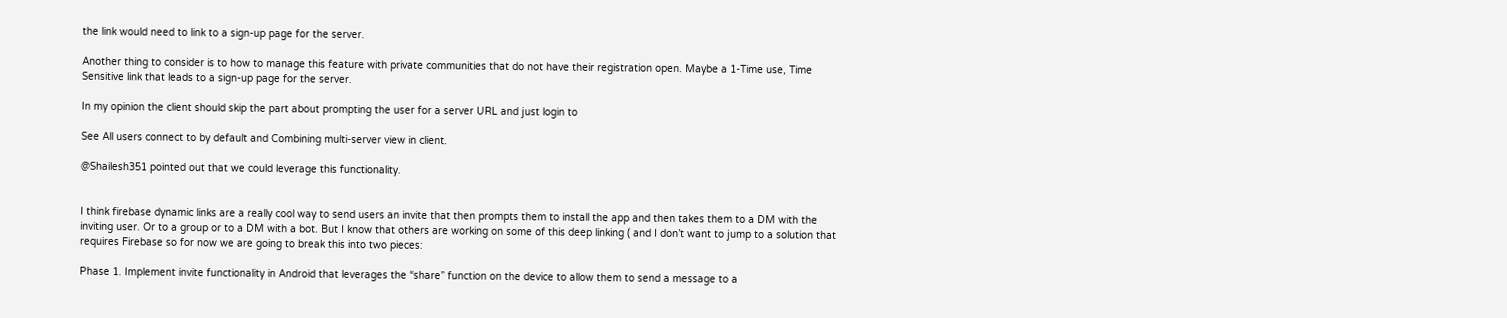the link would need to link to a sign-up page for the server.

Another thing to consider is to how to manage this feature with private communities that do not have their registration open. Maybe a 1-Time use, Time Sensitive link that leads to a sign-up page for the server.

In my opinion the client should skip the part about prompting the user for a server URL and just login to

See All users connect to by default and Combining multi-server view in client.

@Shailesh351 pointed out that we could leverage this functionality.


I think firebase dynamic links are a really cool way to send users an invite that then prompts them to install the app and then takes them to a DM with the inviting user. Or to a group or to a DM with a bot. But I know that others are working on some of this deep linking ( and I don’t want to jump to a solution that requires Firebase so for now we are going to break this into two pieces:

Phase 1. Implement invite functionality in Android that leverages the “share” function on the device to allow them to send a message to a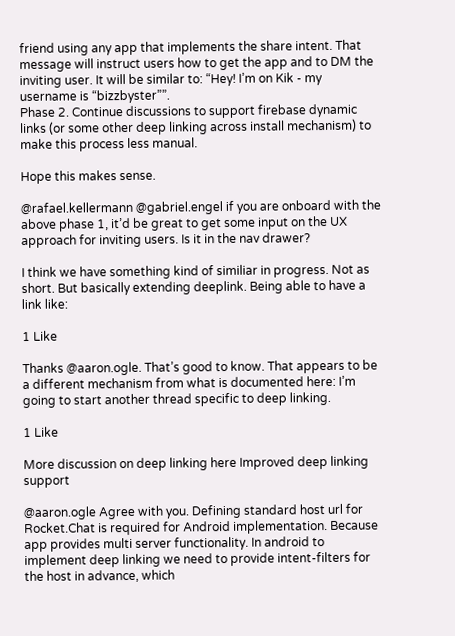friend using any app that implements the share intent. That message will instruct users how to get the app and to DM the inviting user. It will be similar to: “Hey! I’m on Kik - my username is “bizzbyster””.
Phase 2. Continue discussions to support firebase dynamic links (or some other deep linking across install mechanism) to make this process less manual.

Hope this makes sense.

@rafael.kellermann @gabriel.engel if you are onboard with the above phase 1, it’d be great to get some input on the UX approach for inviting users. Is it in the nav drawer?

I think we have something kind of similiar in progress. Not as short. But basically extending deeplink. Being able to have a link like:

1 Like

Thanks @aaron.ogle. That’s good to know. That appears to be a different mechanism from what is documented here: I’m going to start another thread specific to deep linking.

1 Like

More discussion on deep linking here Improved deep linking support

@aaron.ogle Agree with you. Defining standard host url for Rocket.Chat is required for Android implementation. Because app provides multi server functionality. In android to implement deep linking we need to provide intent-filters for the host in advance, which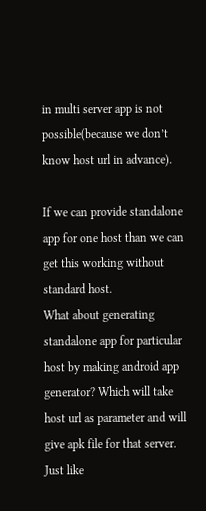in multi server app is not possible(because we don’t know host url in advance).

If we can provide standalone app for one host than we can get this working without standard host.
What about generating standalone app for particular host by making android app generator? Which will take host url as parameter and will give apk file for that server. Just like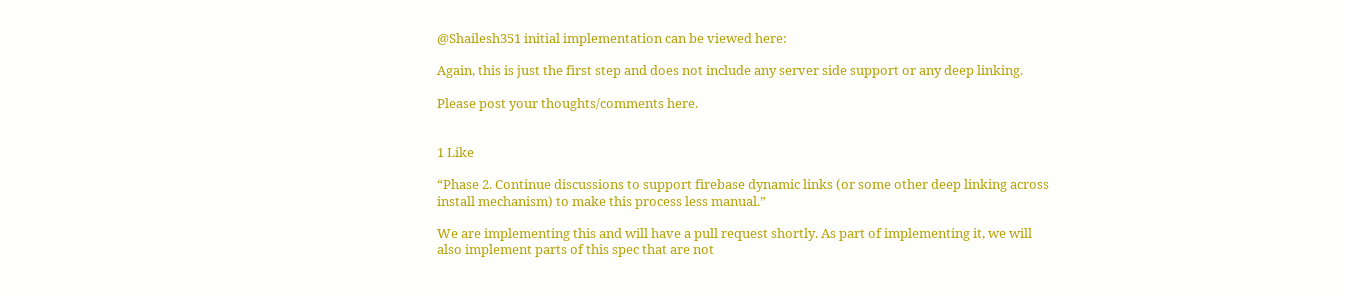@Shailesh351 initial implementation can be viewed here:

Again, this is just the first step and does not include any server side support or any deep linking.

Please post your thoughts/comments here.


1 Like

“Phase 2. Continue discussions to support firebase dynamic links (or some other deep linking across install mechanism) to make this process less manual.”

We are implementing this and will have a pull request shortly. As part of implementing it, we will also implement parts of this spec that are not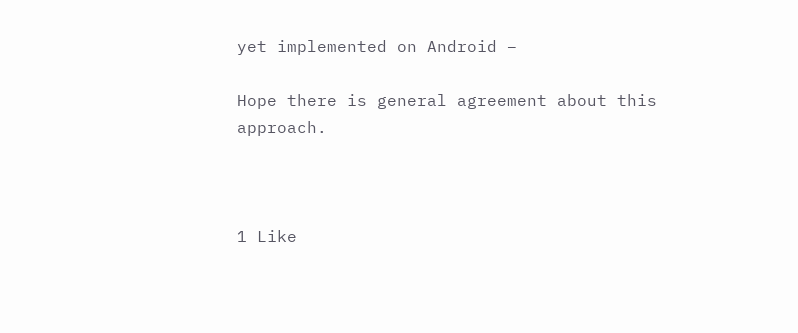yet implemented on Android –

Hope there is general agreement about this approach.



1 Like